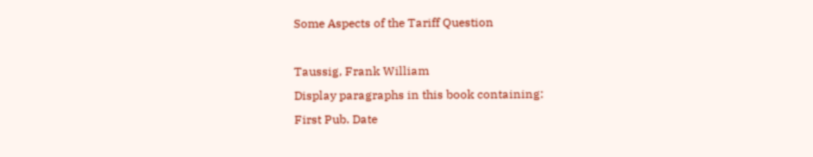Some Aspects of the Tariff Question

Taussig, Frank William
Display paragraphs in this book containing:
First Pub. Date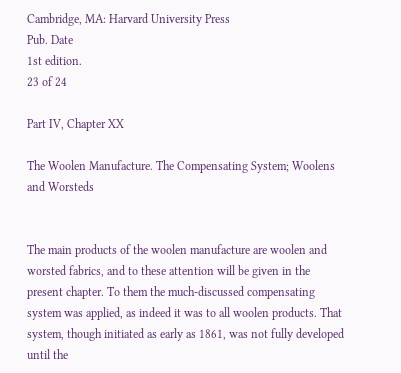Cambridge, MA: Harvard University Press
Pub. Date
1st edition.
23 of 24

Part IV, Chapter XX

The Woolen Manufacture. The Compensating System; Woolens and Worsteds


The main products of the woolen manufacture are woolen and worsted fabrics, and to these attention will be given in the present chapter. To them the much-discussed compensating system was applied, as indeed it was to all woolen products. That system, though initiated as early as 1861, was not fully developed until the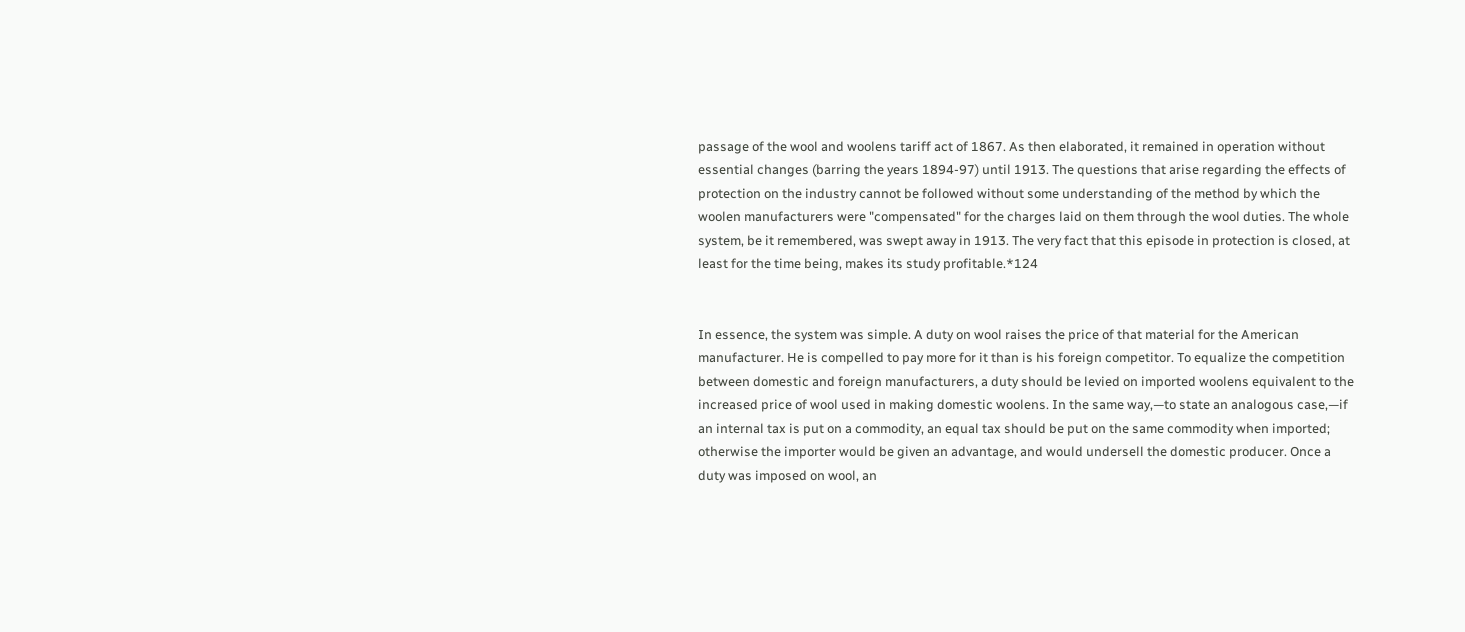passage of the wool and woolens tariff act of 1867. As then elaborated, it remained in operation without essential changes (barring the years 1894-97) until 1913. The questions that arise regarding the effects of protection on the industry cannot be followed without some understanding of the method by which the woolen manufacturers were "compensated" for the charges laid on them through the wool duties. The whole system, be it remembered, was swept away in 1913. The very fact that this episode in protection is closed, at least for the time being, makes its study profitable.*124


In essence, the system was simple. A duty on wool raises the price of that material for the American manufacturer. He is compelled to pay more for it than is his foreign competitor. To equalize the competition between domestic and foreign manufacturers, a duty should be levied on imported woolens equivalent to the increased price of wool used in making domestic woolens. In the same way,—to state an analogous case,—if an internal tax is put on a commodity, an equal tax should be put on the same commodity when imported; otherwise the importer would be given an advantage, and would undersell the domestic producer. Once a duty was imposed on wool, an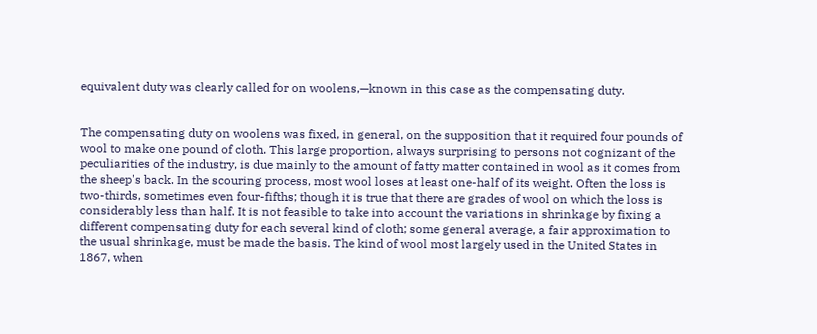equivalent duty was clearly called for on woolens,—known in this case as the compensating duty.


The compensating duty on woolens was fixed, in general, on the supposition that it required four pounds of wool to make one pound of cloth. This large proportion, always surprising to persons not cognizant of the peculiarities of the industry, is due mainly to the amount of fatty matter contained in wool as it comes from the sheep's back. In the scouring process, most wool loses at least one-half of its weight. Often the loss is two-thirds, sometimes even four-fifths; though it is true that there are grades of wool on which the loss is considerably less than half. It is not feasible to take into account the variations in shrinkage by fixing a different compensating duty for each several kind of cloth; some general average, a fair approximation to the usual shrinkage, must be made the basis. The kind of wool most largely used in the United States in 1867, when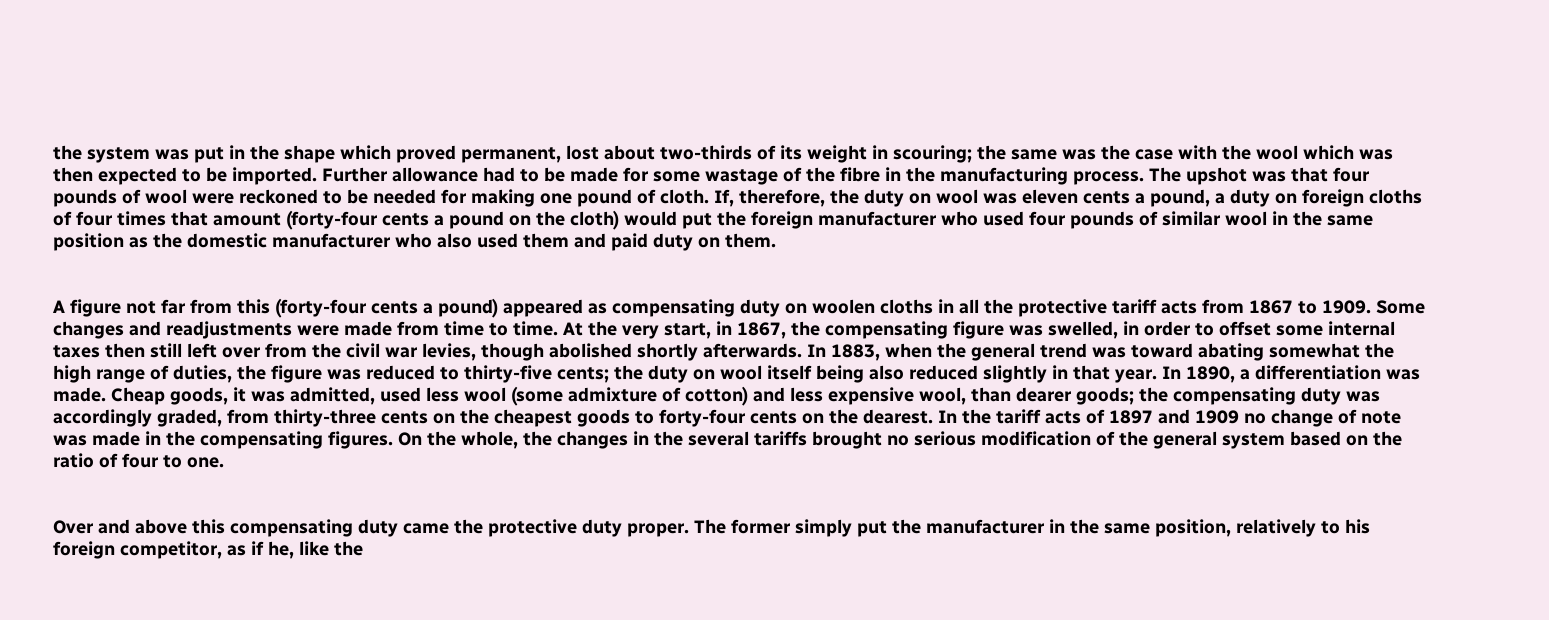the system was put in the shape which proved permanent, lost about two-thirds of its weight in scouring; the same was the case with the wool which was then expected to be imported. Further allowance had to be made for some wastage of the fibre in the manufacturing process. The upshot was that four pounds of wool were reckoned to be needed for making one pound of cloth. If, therefore, the duty on wool was eleven cents a pound, a duty on foreign cloths of four times that amount (forty-four cents a pound on the cloth) would put the foreign manufacturer who used four pounds of similar wool in the same position as the domestic manufacturer who also used them and paid duty on them.


A figure not far from this (forty-four cents a pound) appeared as compensating duty on woolen cloths in all the protective tariff acts from 1867 to 1909. Some changes and readjustments were made from time to time. At the very start, in 1867, the compensating figure was swelled, in order to offset some internal taxes then still left over from the civil war levies, though abolished shortly afterwards. In 1883, when the general trend was toward abating somewhat the high range of duties, the figure was reduced to thirty-five cents; the duty on wool itself being also reduced slightly in that year. In 1890, a differentiation was made. Cheap goods, it was admitted, used less wool (some admixture of cotton) and less expensive wool, than dearer goods; the compensating duty was accordingly graded, from thirty-three cents on the cheapest goods to forty-four cents on the dearest. In the tariff acts of 1897 and 1909 no change of note was made in the compensating figures. On the whole, the changes in the several tariffs brought no serious modification of the general system based on the ratio of four to one.


Over and above this compensating duty came the protective duty proper. The former simply put the manufacturer in the same position, relatively to his foreign competitor, as if he, like the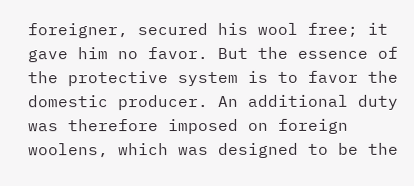foreigner, secured his wool free; it gave him no favor. But the essence of the protective system is to favor the domestic producer. An additional duty was therefore imposed on foreign woolens, which was designed to be the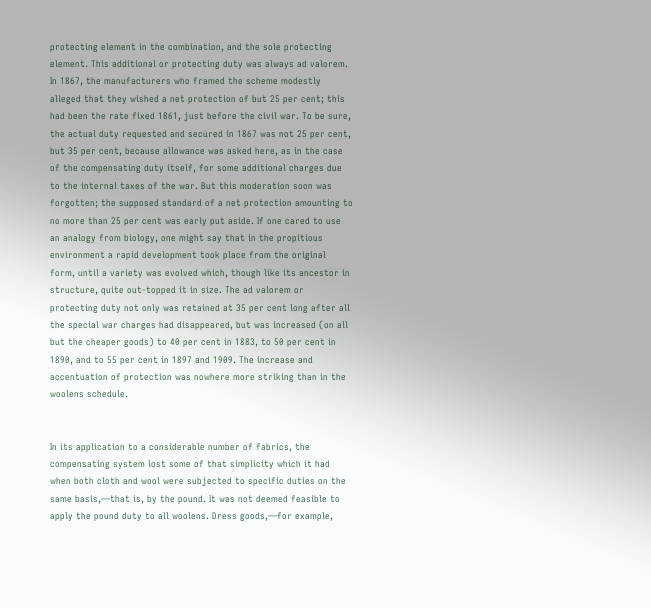protecting element in the combination, and the sole protecting element. This additional or protecting duty was always ad valorem. In 1867, the manufacturers who framed the scheme modestly alleged that they wished a net protection of but 25 per cent; this had been the rate fixed 1861, just before the civil war. To be sure, the actual duty requested and secured in 1867 was not 25 per cent, but 35 per cent, because allowance was asked here, as in the case of the compensating duty itself, for some additional charges due to the internal taxes of the war. But this moderation soon was forgotten; the supposed standard of a net protection amounting to no more than 25 per cent was early put aside. If one cared to use an analogy from biology, one might say that in the propitious environment a rapid development took place from the original form, until a variety was evolved which, though like its ancestor in structure, quite out-topped it in size. The ad valorem or protecting duty not only was retained at 35 per cent long after all the special war charges had disappeared, but was increased (on all but the cheaper goods) to 40 per cent in 1883, to 50 per cent in 1890, and to 55 per cent in 1897 and 1909. The increase and accentuation of protection was nowhere more striking than in the woolens schedule.


In its application to a considerable number of fabrics, the compensating system lost some of that simplicity which it had when both cloth and wool were subjected to specific duties on the same basis,—that is, by the pound. It was not deemed feasible to apply the pound duty to all woolens. Dress goods,—for example,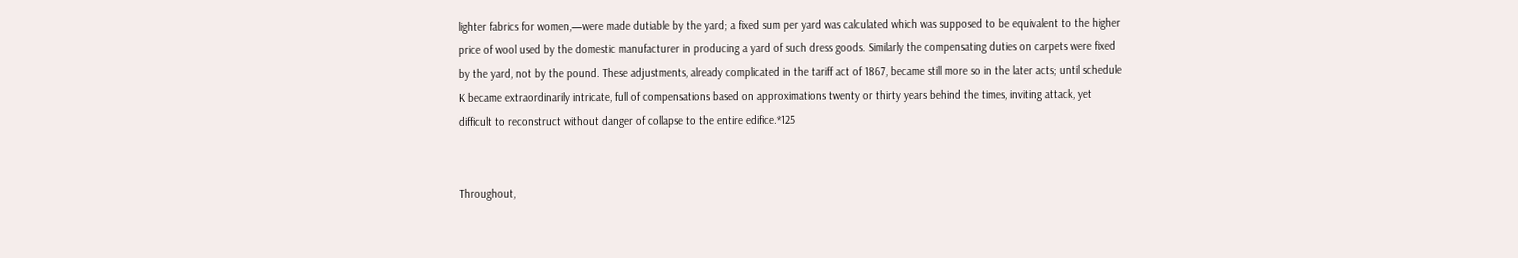lighter fabrics for women,—were made dutiable by the yard; a fixed sum per yard was calculated which was supposed to be equivalent to the higher price of wool used by the domestic manufacturer in producing a yard of such dress goods. Similarly the compensating duties on carpets were fixed by the yard, not by the pound. These adjustments, already complicated in the tariff act of 1867, became still more so in the later acts; until schedule K became extraordinarily intricate, full of compensations based on approximations twenty or thirty years behind the times, inviting attack, yet difficult to reconstruct without danger of collapse to the entire edifice.*125


Throughout,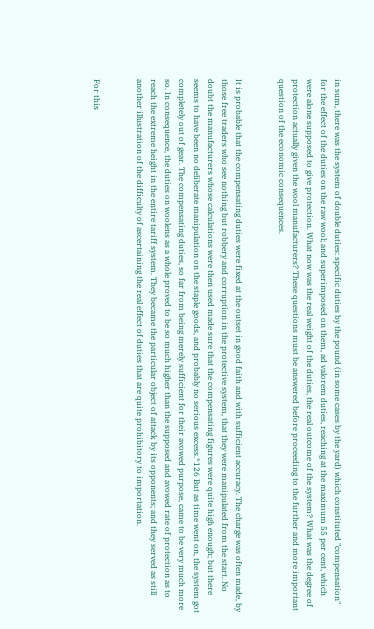in sum, there was the system of double duties: specific duties by the pound (in some cases by the yard) which constituted "compensation" for the effect of the duties on the raw wool; and superimposed on them, ad valorem duties, reaching at the maximum 55 per cent, which were alone supposed to give protection. What now was the real weight of the duties, the real outcome of the system? What was the degree of protection actually given the wool manufacturers? These questions must be answered before proceeding to the further and more important question of the economic consequences.


It is probable that the compensating duties were fixed at the outset in good faith and with sufficient accuracy. The charge was often made, by those free traders who see nothing but robbery and corruption in the protective system, that they were manipulated from the start. No doubt the manufacturers whose calculations were then used made sure that the compensating figures were quite high enough; but there seems to have been no deliberate manipulation on the staple goods, and probably no serious excess.*126 But as time went on, the system got completely out of gear. The compensating duties, so far from being merely sufficient for their avowed purpose, came to be very much more so. In consequence, the duties on woolens as a whole proved to be so much higher than the supposed and avowed rate of protection as to reach the extreme height in the entire tariff system. They became the particular object of attack by its opponents; and they served as still another illustration of the difficulty of ascertaining the real effect of duties that are quite prohibitory to importation.


For this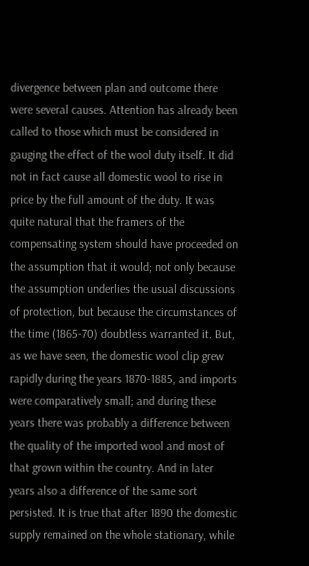divergence between plan and outcome there were several causes. Attention has already been called to those which must be considered in gauging the effect of the wool duty itself. It did not in fact cause all domestic wool to rise in price by the full amount of the duty. It was quite natural that the framers of the compensating system should have proceeded on the assumption that it would; not only because the assumption underlies the usual discussions of protection, but because the circumstances of the time (1865-70) doubtless warranted it. But, as we have seen, the domestic wool clip grew rapidly during the years 1870-1885, and imports were comparatively small; and during these years there was probably a difference between the quality of the imported wool and most of that grown within the country. And in later years also a difference of the same sort persisted. It is true that after 1890 the domestic supply remained on the whole stationary, while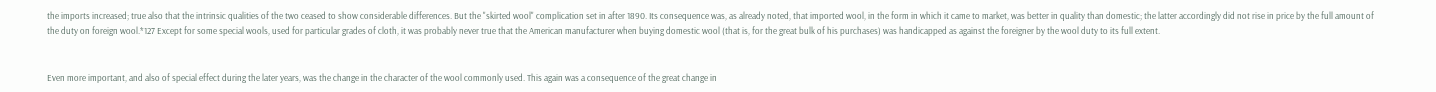the imports increased; true also that the intrinsic qualities of the two ceased to show considerable differences. But the "skirted wool" complication set in after 1890. Its consequence was, as already noted, that imported wool, in the form in which it came to market, was better in quality than domestic; the latter accordingly did not rise in price by the full amount of the duty on foreign wool.*127 Except for some special wools, used for particular grades of cloth, it was probably never true that the American manufacturer when buying domestic wool (that is, for the great bulk of his purchases) was handicapped as against the foreigner by the wool duty to its full extent.


Even more important, and also of special effect during the later years, was the change in the character of the wool commonly used. This again was a consequence of the great change in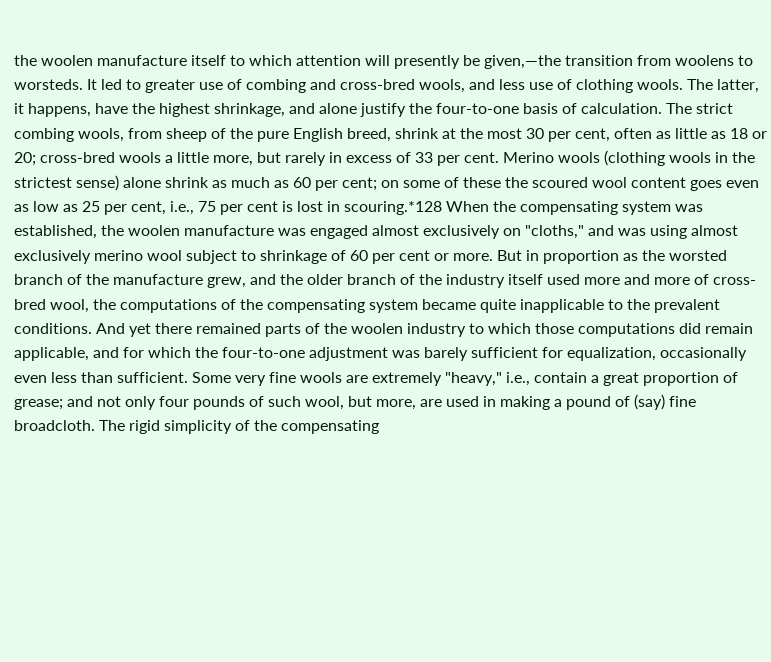the woolen manufacture itself to which attention will presently be given,—the transition from woolens to worsteds. It led to greater use of combing and cross-bred wools, and less use of clothing wools. The latter, it happens, have the highest shrinkage, and alone justify the four-to-one basis of calculation. The strict combing wools, from sheep of the pure English breed, shrink at the most 30 per cent, often as little as 18 or 20; cross-bred wools a little more, but rarely in excess of 33 per cent. Merino wools (clothing wools in the strictest sense) alone shrink as much as 60 per cent; on some of these the scoured wool content goes even as low as 25 per cent, i.e., 75 per cent is lost in scouring.*128 When the compensating system was established, the woolen manufacture was engaged almost exclusively on "cloths," and was using almost exclusively merino wool subject to shrinkage of 60 per cent or more. But in proportion as the worsted branch of the manufacture grew, and the older branch of the industry itself used more and more of cross-bred wool, the computations of the compensating system became quite inapplicable to the prevalent conditions. And yet there remained parts of the woolen industry to which those computations did remain applicable, and for which the four-to-one adjustment was barely sufficient for equalization, occasionally even less than sufficient. Some very fine wools are extremely "heavy," i.e., contain a great proportion of grease; and not only four pounds of such wool, but more, are used in making a pound of (say) fine broadcloth. The rigid simplicity of the compensating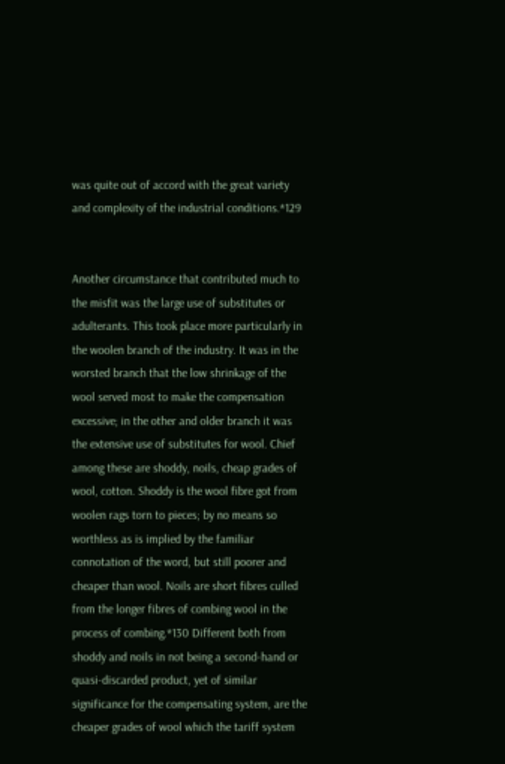was quite out of accord with the great variety and complexity of the industrial conditions.*129


Another circumstance that contributed much to the misfit was the large use of substitutes or adulterants. This took place more particularly in the woolen branch of the industry. It was in the worsted branch that the low shrinkage of the wool served most to make the compensation excessive; in the other and older branch it was the extensive use of substitutes for wool. Chief among these are shoddy, noils, cheap grades of wool, cotton. Shoddy is the wool fibre got from woolen rags torn to pieces; by no means so worthless as is implied by the familiar connotation of the word, but still poorer and cheaper than wool. Noils are short fibres culled from the longer fibres of combing wool in the process of combing.*130 Different both from shoddy and noils in not being a second-hand or quasi-discarded product, yet of similar significance for the compensating system, are the cheaper grades of wool which the tariff system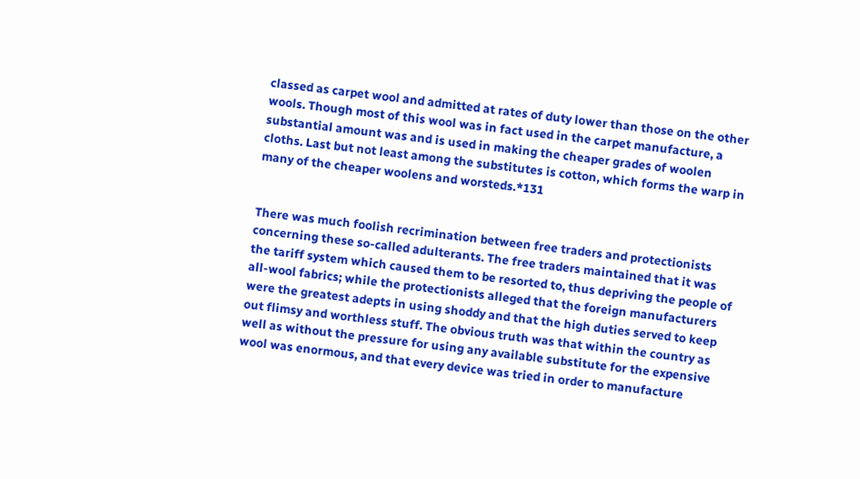classed as carpet wool and admitted at rates of duty lower than those on the other wools. Though most of this wool was in fact used in the carpet manufacture, a substantial amount was and is used in making the cheaper grades of woolen cloths. Last but not least among the substitutes is cotton, which forms the warp in many of the cheaper woolens and worsteds.*131


There was much foolish recrimination between free traders and protectionists concerning these so-called adulterants. The free traders maintained that it was the tariff system which caused them to be resorted to, thus depriving the people of all-wool fabrics; while the protectionists alleged that the foreign manufacturers were the greatest adepts in using shoddy and that the high duties served to keep out flimsy and worthless stuff. The obvious truth was that within the country as well as without the pressure for using any available substitute for the expensive wool was enormous, and that every device was tried in order to manufacture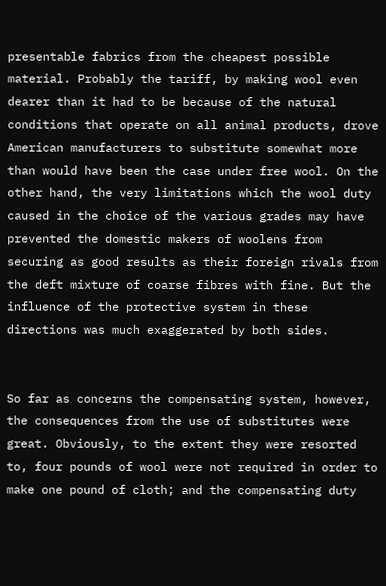presentable fabrics from the cheapest possible material. Probably the tariff, by making wool even dearer than it had to be because of the natural conditions that operate on all animal products, drove American manufacturers to substitute somewhat more than would have been the case under free wool. On the other hand, the very limitations which the wool duty caused in the choice of the various grades may have prevented the domestic makers of woolens from securing as good results as their foreign rivals from the deft mixture of coarse fibres with fine. But the influence of the protective system in these directions was much exaggerated by both sides.


So far as concerns the compensating system, however, the consequences from the use of substitutes were great. Obviously, to the extent they were resorted to, four pounds of wool were not required in order to make one pound of cloth; and the compensating duty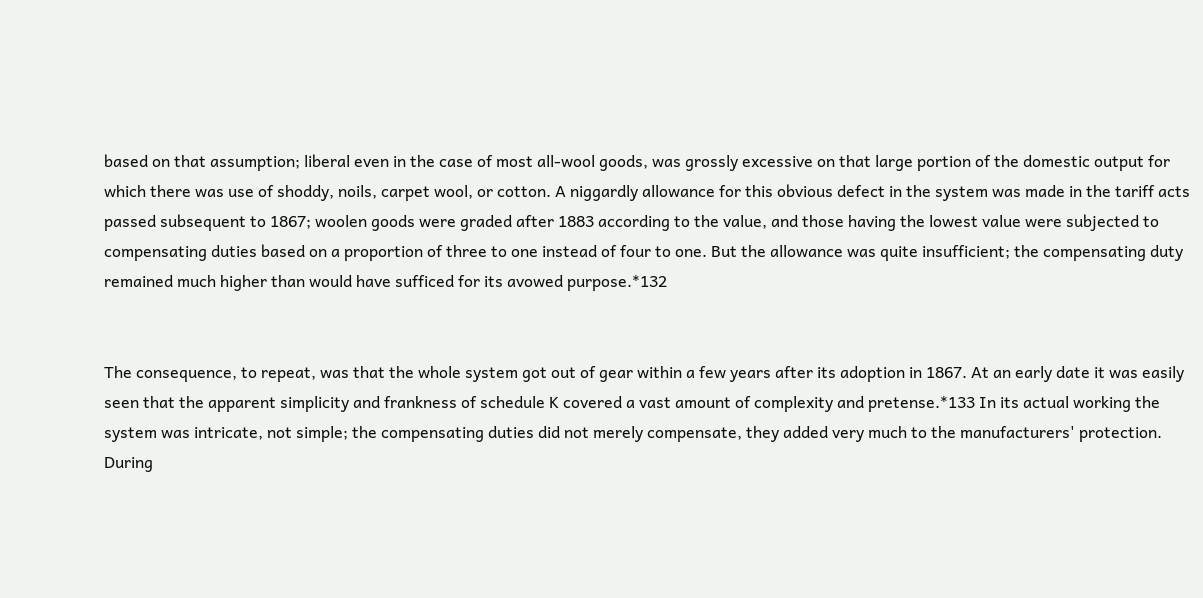based on that assumption; liberal even in the case of most all-wool goods, was grossly excessive on that large portion of the domestic output for which there was use of shoddy, noils, carpet wool, or cotton. A niggardly allowance for this obvious defect in the system was made in the tariff acts passed subsequent to 1867; woolen goods were graded after 1883 according to the value, and those having the lowest value were subjected to compensating duties based on a proportion of three to one instead of four to one. But the allowance was quite insufficient; the compensating duty remained much higher than would have sufficed for its avowed purpose.*132


The consequence, to repeat, was that the whole system got out of gear within a few years after its adoption in 1867. At an early date it was easily seen that the apparent simplicity and frankness of schedule K covered a vast amount of complexity and pretense.*133 In its actual working the system was intricate, not simple; the compensating duties did not merely compensate, they added very much to the manufacturers' protection. During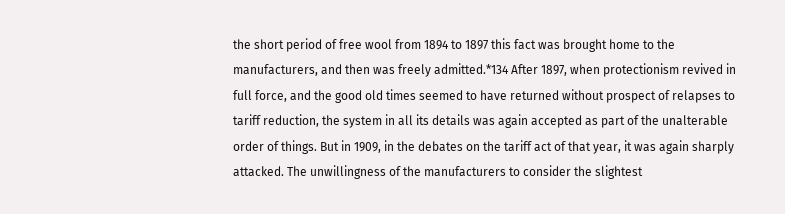the short period of free wool from 1894 to 1897 this fact was brought home to the manufacturers, and then was freely admitted.*134 After 1897, when protectionism revived in full force, and the good old times seemed to have returned without prospect of relapses to tariff reduction, the system in all its details was again accepted as part of the unalterable order of things. But in 1909, in the debates on the tariff act of that year, it was again sharply attacked. The unwillingness of the manufacturers to consider the slightest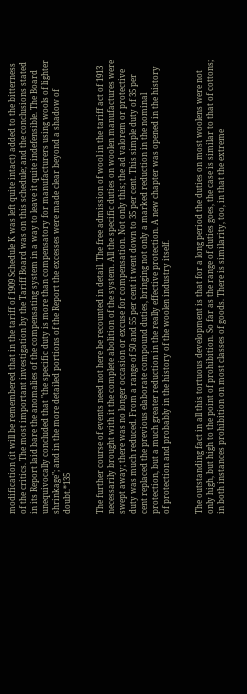modification (it will be remembered that in the tariff of 1909 Schedule K was left quite intact) added to the bitterness of the critics. The most important investigation by the Tariff Board was on this schedule; and the conclusions stated in its Report laid bare the anomalies of the compensating system in a way to leave it quite indefensible. The Board unequivocally concluded that "the specific duty is more than compensatory for manufacturers using wools of lighter shrinkage"; and in the more detailed portions of the Report the excesses were made clear beyond a shadow of doubt.*135


The further course of events need not here be recounted in detail. The free admission of wool in the tariff act of 1913 necessarily brought with it the complete abolition of the system. All the specific duties on woolen manufactures were swept away; there was no longer occasion or excuse for compensation. Not only this; the ad valorem or protective duty was much reduced. From a range of 50 and 55 per cent it went down to 35 per cent. This simple duty of 35 per cent replaced the previous elaborate compound duties, bringing not only a marked reduction in the nominal protection, but a much greater reduction in the really effective protection. A new chapter was opened in the history of protection and probably in the history of the woolen industry itself.


The outstanding fact in all this tortuous development is that for a long period the duties on most woolens were not only high, but high to the point of prohibition. So far as the range of duties goes, the case is similar to that of cottons; in both instances prohibition on most classes of goods. There is similarity, too, in that the extreme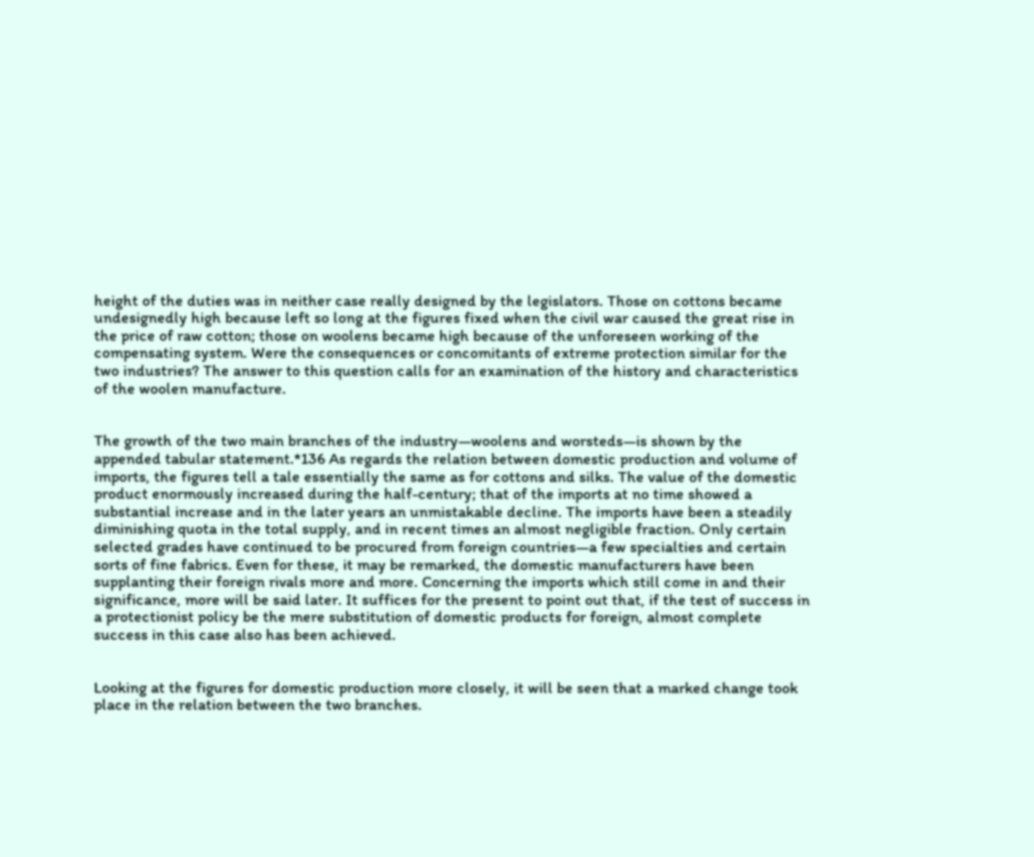height of the duties was in neither case really designed by the legislators. Those on cottons became undesignedly high because left so long at the figures fixed when the civil war caused the great rise in the price of raw cotton; those on woolens became high because of the unforeseen working of the compensating system. Were the consequences or concomitants of extreme protection similar for the two industries? The answer to this question calls for an examination of the history and characteristics of the woolen manufacture.


The growth of the two main branches of the industry—woolens and worsteds—is shown by the appended tabular statement.*136 As regards the relation between domestic production and volume of imports, the figures tell a tale essentially the same as for cottons and silks. The value of the domestic product enormously increased during the half-century; that of the imports at no time showed a substantial increase and in the later years an unmistakable decline. The imports have been a steadily diminishing quota in the total supply, and in recent times an almost negligible fraction. Only certain selected grades have continued to be procured from foreign countries—a few specialties and certain sorts of fine fabrics. Even for these, it may be remarked, the domestic manufacturers have been supplanting their foreign rivals more and more. Concerning the imports which still come in and their significance, more will be said later. It suffices for the present to point out that, if the test of success in a protectionist policy be the mere substitution of domestic products for foreign, almost complete success in this case also has been achieved.


Looking at the figures for domestic production more closely, it will be seen that a marked change took place in the relation between the two branches.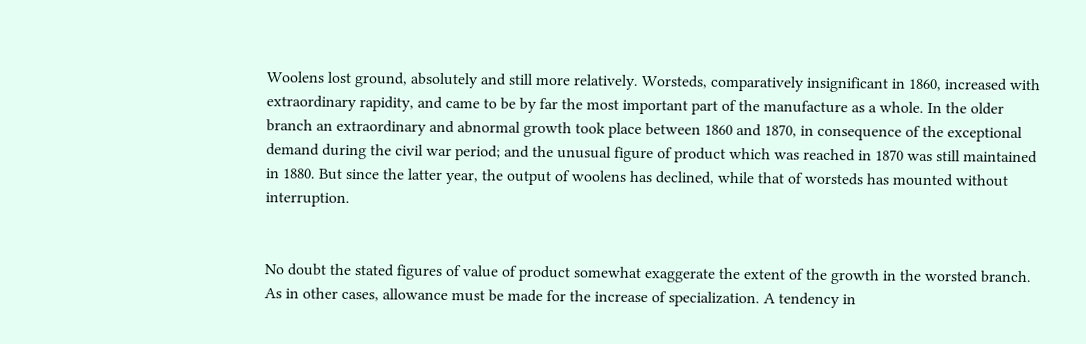Woolens lost ground, absolutely and still more relatively. Worsteds, comparatively insignificant in 1860, increased with extraordinary rapidity, and came to be by far the most important part of the manufacture as a whole. In the older branch an extraordinary and abnormal growth took place between 1860 and 1870, in consequence of the exceptional demand during the civil war period; and the unusual figure of product which was reached in 1870 was still maintained in 1880. But since the latter year, the output of woolens has declined, while that of worsteds has mounted without interruption.


No doubt the stated figures of value of product somewhat exaggerate the extent of the growth in the worsted branch. As in other cases, allowance must be made for the increase of specialization. A tendency in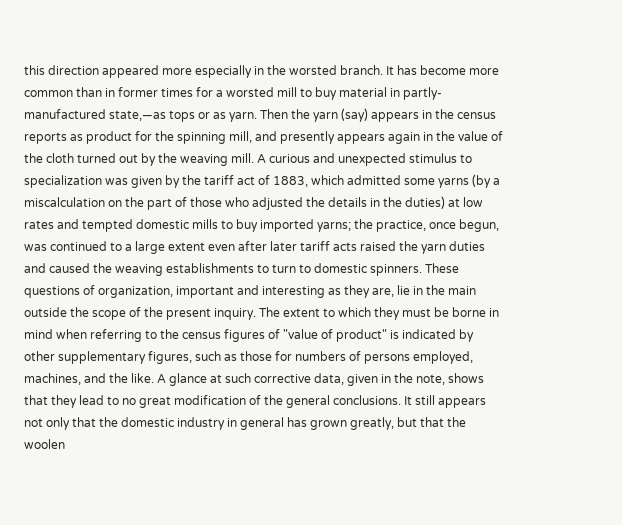this direction appeared more especially in the worsted branch. It has become more common than in former times for a worsted mill to buy material in partly-manufactured state,—as tops or as yarn. Then the yarn (say) appears in the census reports as product for the spinning mill, and presently appears again in the value of the cloth turned out by the weaving mill. A curious and unexpected stimulus to specialization was given by the tariff act of 1883, which admitted some yarns (by a miscalculation on the part of those who adjusted the details in the duties) at low rates and tempted domestic mills to buy imported yarns; the practice, once begun, was continued to a large extent even after later tariff acts raised the yarn duties and caused the weaving establishments to turn to domestic spinners. These questions of organization, important and interesting as they are, lie in the main outside the scope of the present inquiry. The extent to which they must be borne in mind when referring to the census figures of "value of product" is indicated by other supplementary figures, such as those for numbers of persons employed, machines, and the like. A glance at such corrective data, given in the note, shows that they lead to no great modification of the general conclusions. It still appears not only that the domestic industry in general has grown greatly, but that the woolen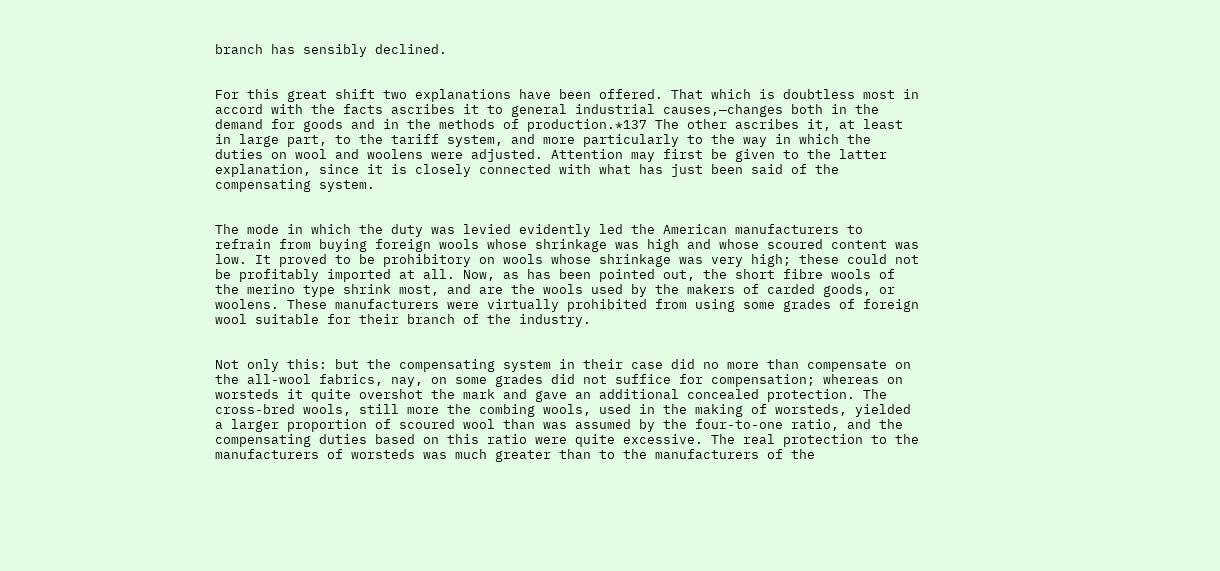branch has sensibly declined.


For this great shift two explanations have been offered. That which is doubtless most in accord with the facts ascribes it to general industrial causes,—changes both in the demand for goods and in the methods of production.*137 The other ascribes it, at least in large part, to the tariff system, and more particularly to the way in which the duties on wool and woolens were adjusted. Attention may first be given to the latter explanation, since it is closely connected with what has just been said of the compensating system.


The mode in which the duty was levied evidently led the American manufacturers to refrain from buying foreign wools whose shrinkage was high and whose scoured content was low. It proved to be prohibitory on wools whose shrinkage was very high; these could not be profitably imported at all. Now, as has been pointed out, the short fibre wools of the merino type shrink most, and are the wools used by the makers of carded goods, or woolens. These manufacturers were virtually prohibited from using some grades of foreign wool suitable for their branch of the industry.


Not only this: but the compensating system in their case did no more than compensate on the all-wool fabrics, nay, on some grades did not suffice for compensation; whereas on worsteds it quite overshot the mark and gave an additional concealed protection. The cross-bred wools, still more the combing wools, used in the making of worsteds, yielded a larger proportion of scoured wool than was assumed by the four-to-one ratio, and the compensating duties based on this ratio were quite excessive. The real protection to the manufacturers of worsteds was much greater than to the manufacturers of the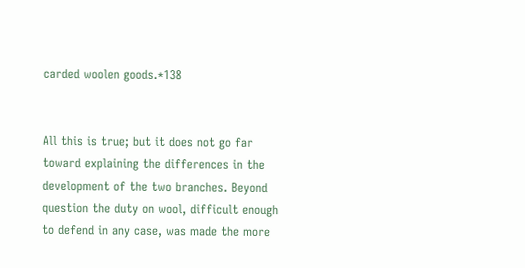carded woolen goods.*138


All this is true; but it does not go far toward explaining the differences in the development of the two branches. Beyond question the duty on wool, difficult enough to defend in any case, was made the more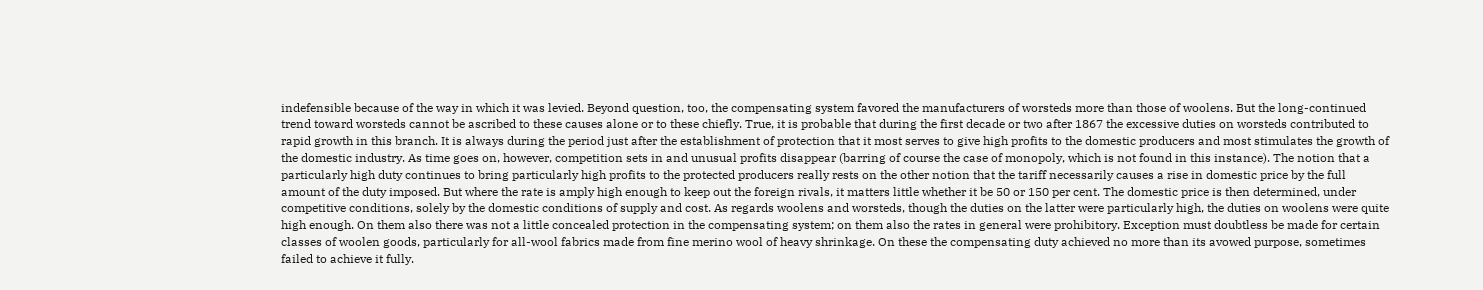indefensible because of the way in which it was levied. Beyond question, too, the compensating system favored the manufacturers of worsteds more than those of woolens. But the long-continued trend toward worsteds cannot be ascribed to these causes alone or to these chiefly. True, it is probable that during the first decade or two after 1867 the excessive duties on worsteds contributed to rapid growth in this branch. It is always during the period just after the establishment of protection that it most serves to give high profits to the domestic producers and most stimulates the growth of the domestic industry. As time goes on, however, competition sets in and unusual profits disappear (barring of course the case of monopoly, which is not found in this instance). The notion that a particularly high duty continues to bring particularly high profits to the protected producers really rests on the other notion that the tariff necessarily causes a rise in domestic price by the full amount of the duty imposed. But where the rate is amply high enough to keep out the foreign rivals, it matters little whether it be 50 or 150 per cent. The domestic price is then determined, under competitive conditions, solely by the domestic conditions of supply and cost. As regards woolens and worsteds, though the duties on the latter were particularly high, the duties on woolens were quite high enough. On them also there was not a little concealed protection in the compensating system; on them also the rates in general were prohibitory. Exception must doubtless be made for certain classes of woolen goods, particularly for all-wool fabrics made from fine merino wool of heavy shrinkage. On these the compensating duty achieved no more than its avowed purpose, sometimes failed to achieve it fully.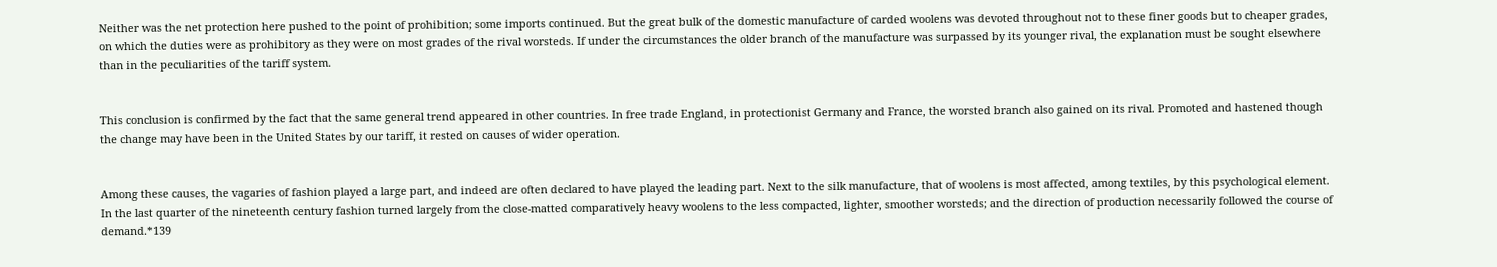Neither was the net protection here pushed to the point of prohibition; some imports continued. But the great bulk of the domestic manufacture of carded woolens was devoted throughout not to these finer goods but to cheaper grades, on which the duties were as prohibitory as they were on most grades of the rival worsteds. If under the circumstances the older branch of the manufacture was surpassed by its younger rival, the explanation must be sought elsewhere than in the peculiarities of the tariff system.


This conclusion is confirmed by the fact that the same general trend appeared in other countries. In free trade England, in protectionist Germany and France, the worsted branch also gained on its rival. Promoted and hastened though the change may have been in the United States by our tariff, it rested on causes of wider operation.


Among these causes, the vagaries of fashion played a large part, and indeed are often declared to have played the leading part. Next to the silk manufacture, that of woolens is most affected, among textiles, by this psychological element. In the last quarter of the nineteenth century fashion turned largely from the close-matted comparatively heavy woolens to the less compacted, lighter, smoother worsteds; and the direction of production necessarily followed the course of demand.*139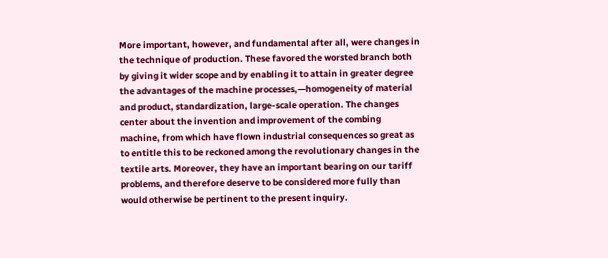More important, however, and fundamental after all, were changes in the technique of production. These favored the worsted branch both by giving it wider scope and by enabling it to attain in greater degree the advantages of the machine processes,—homogeneity of material and product, standardization, large-scale operation. The changes center about the invention and improvement of the combing machine, from which have flown industrial consequences so great as to entitle this to be reckoned among the revolutionary changes in the textile arts. Moreover, they have an important bearing on our tariff problems, and therefore deserve to be considered more fully than would otherwise be pertinent to the present inquiry.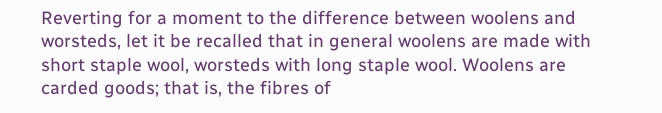Reverting for a moment to the difference between woolens and worsteds, let it be recalled that in general woolens are made with short staple wool, worsteds with long staple wool. Woolens are carded goods; that is, the fibres of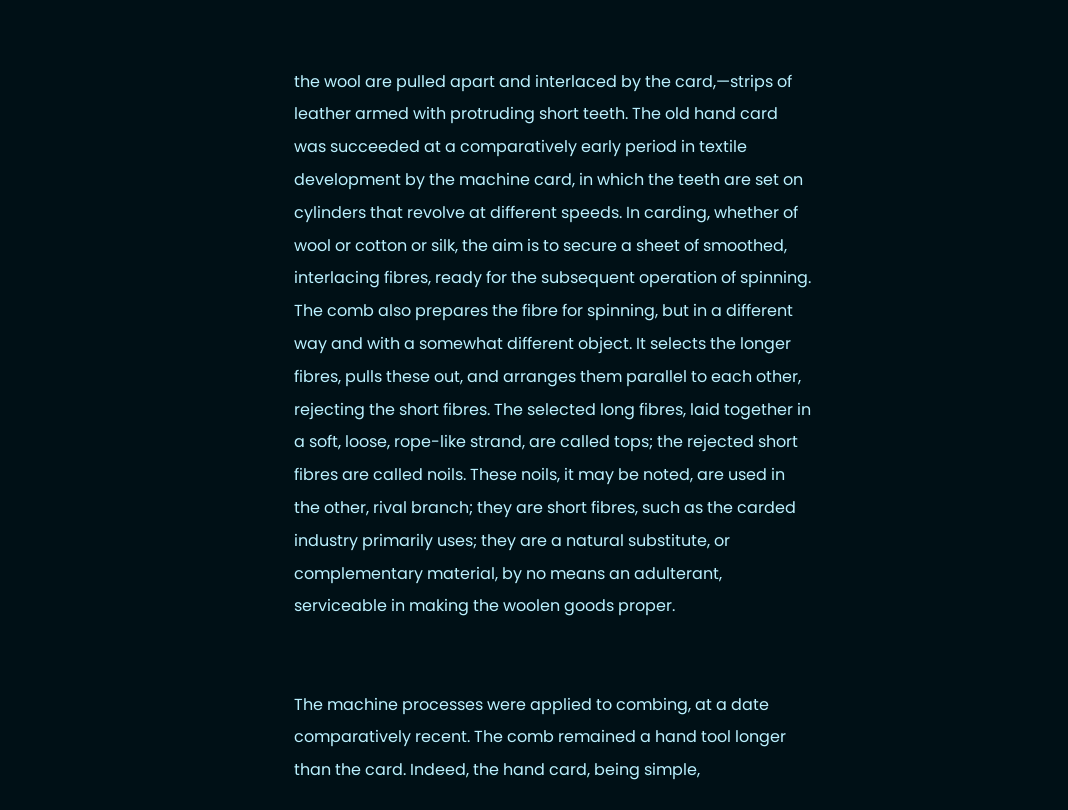the wool are pulled apart and interlaced by the card,—strips of leather armed with protruding short teeth. The old hand card was succeeded at a comparatively early period in textile development by the machine card, in which the teeth are set on cylinders that revolve at different speeds. In carding, whether of wool or cotton or silk, the aim is to secure a sheet of smoothed, interlacing fibres, ready for the subsequent operation of spinning. The comb also prepares the fibre for spinning, but in a different way and with a somewhat different object. It selects the longer fibres, pulls these out, and arranges them parallel to each other, rejecting the short fibres. The selected long fibres, laid together in a soft, loose, rope-like strand, are called tops; the rejected short fibres are called noils. These noils, it may be noted, are used in the other, rival branch; they are short fibres, such as the carded industry primarily uses; they are a natural substitute, or complementary material, by no means an adulterant, serviceable in making the woolen goods proper.


The machine processes were applied to combing, at a date comparatively recent. The comb remained a hand tool longer than the card. Indeed, the hand card, being simple,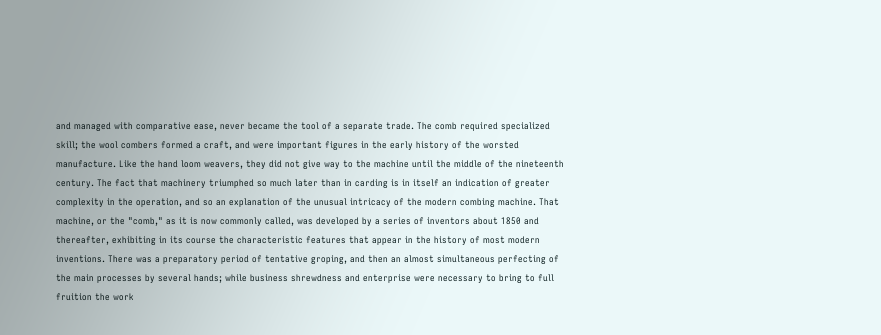and managed with comparative ease, never became the tool of a separate trade. The comb required specialized skill; the wool combers formed a craft, and were important figures in the early history of the worsted manufacture. Like the hand loom weavers, they did not give way to the machine until the middle of the nineteenth century. The fact that machinery triumphed so much later than in carding is in itself an indication of greater complexity in the operation, and so an explanation of the unusual intricacy of the modern combing machine. That machine, or the "comb," as it is now commonly called, was developed by a series of inventors about 1850 and thereafter, exhibiting in its course the characteristic features that appear in the history of most modern inventions. There was a preparatory period of tentative groping, and then an almost simultaneous perfecting of the main processes by several hands; while business shrewdness and enterprise were necessary to bring to full fruition the work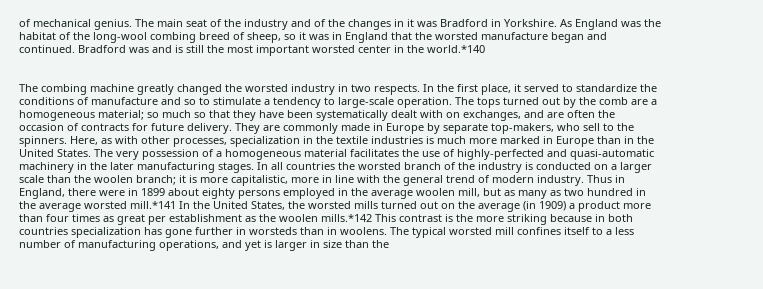of mechanical genius. The main seat of the industry and of the changes in it was Bradford in Yorkshire. As England was the habitat of the long-wool combing breed of sheep, so it was in England that the worsted manufacture began and continued. Bradford was and is still the most important worsted center in the world.*140


The combing machine greatly changed the worsted industry in two respects. In the first place, it served to standardize the conditions of manufacture and so to stimulate a tendency to large-scale operation. The tops turned out by the comb are a homogeneous material; so much so that they have been systematically dealt with on exchanges, and are often the occasion of contracts for future delivery. They are commonly made in Europe by separate top-makers, who sell to the spinners. Here, as with other processes, specialization in the textile industries is much more marked in Europe than in the United States. The very possession of a homogeneous material facilitates the use of highly-perfected and quasi-automatic machinery in the later manufacturing stages. In all countries the worsted branch of the industry is conducted on a larger scale than the woolen branch; it is more capitalistic, more in line with the general trend of modern industry. Thus in England, there were in 1899 about eighty persons employed in the average woolen mill, but as many as two hundred in the average worsted mill.*141 In the United States, the worsted mills turned out on the average (in 1909) a product more than four times as great per establishment as the woolen mills.*142 This contrast is the more striking because in both countries specialization has gone further in worsteds than in woolens. The typical worsted mill confines itself to a less number of manufacturing operations, and yet is larger in size than the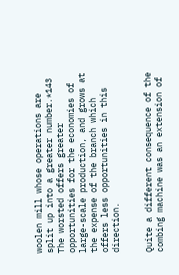woolen mill whose operations are split up into a greater number.*143 The worsted offers greater opportunities for the economies of large-scale production, and grows at the expense of the branch which offers less opportunities in this direction.


Quite a different consequence of the combing machine was an extension of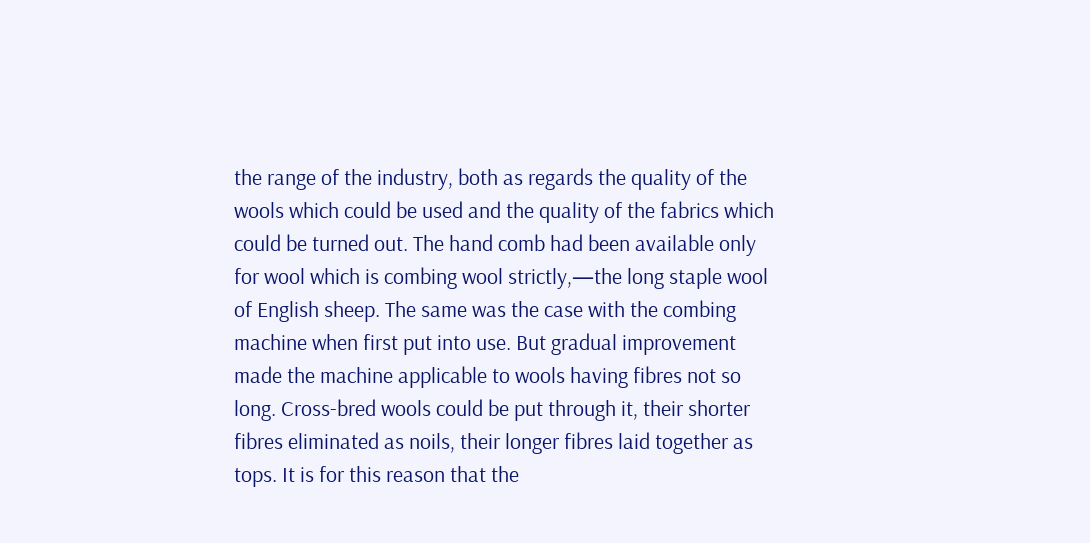the range of the industry, both as regards the quality of the wools which could be used and the quality of the fabrics which could be turned out. The hand comb had been available only for wool which is combing wool strictly,—the long staple wool of English sheep. The same was the case with the combing machine when first put into use. But gradual improvement made the machine applicable to wools having fibres not so long. Cross-bred wools could be put through it, their shorter fibres eliminated as noils, their longer fibres laid together as tops. It is for this reason that the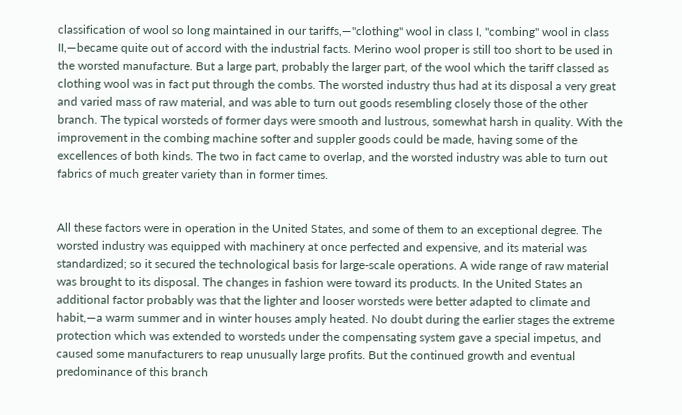classification of wool so long maintained in our tariffs,—"clothing" wool in class I, "combing" wool in class II,—became quite out of accord with the industrial facts. Merino wool proper is still too short to be used in the worsted manufacture. But a large part, probably the larger part, of the wool which the tariff classed as clothing wool was in fact put through the combs. The worsted industry thus had at its disposal a very great and varied mass of raw material, and was able to turn out goods resembling closely those of the other branch. The typical worsteds of former days were smooth and lustrous, somewhat harsh in quality. With the improvement in the combing machine softer and suppler goods could be made, having some of the excellences of both kinds. The two in fact came to overlap, and the worsted industry was able to turn out fabrics of much greater variety than in former times.


All these factors were in operation in the United States, and some of them to an exceptional degree. The worsted industry was equipped with machinery at once perfected and expensive, and its material was standardized; so it secured the technological basis for large-scale operations. A wide range of raw material was brought to its disposal. The changes in fashion were toward its products. In the United States an additional factor probably was that the lighter and looser worsteds were better adapted to climate and habit,—a warm summer and in winter houses amply heated. No doubt during the earlier stages the extreme protection which was extended to worsteds under the compensating system gave a special impetus, and caused some manufacturers to reap unusually large profits. But the continued growth and eventual predominance of this branch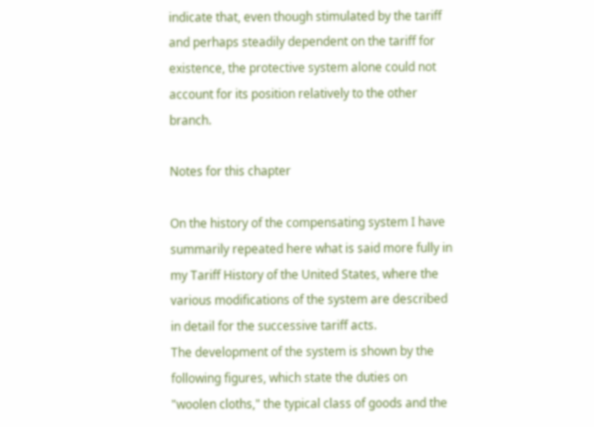indicate that, even though stimulated by the tariff and perhaps steadily dependent on the tariff for existence, the protective system alone could not account for its position relatively to the other branch.

Notes for this chapter

On the history of the compensating system I have summarily repeated here what is said more fully in my Tariff History of the United States, where the various modifications of the system are described in detail for the successive tariff acts.
The development of the system is shown by the following figures, which state the duties on "woolen cloths," the typical class of goods and the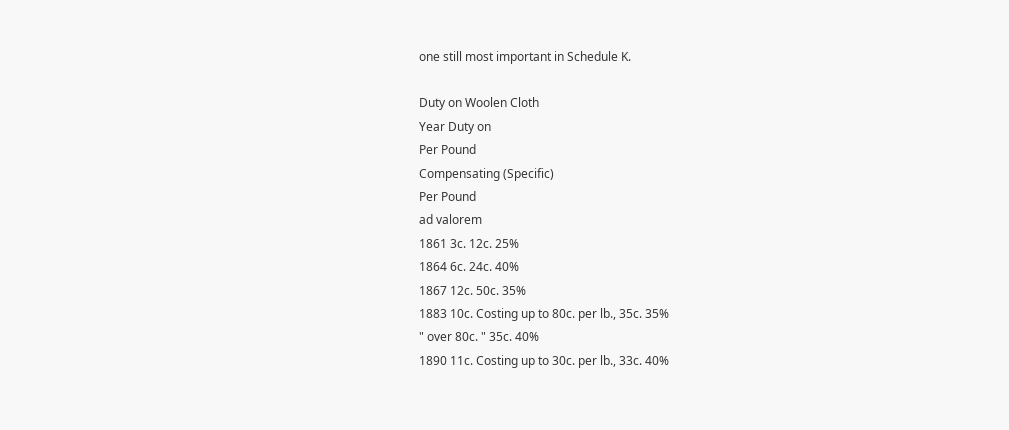one still most important in Schedule K.

Duty on Woolen Cloth
Year Duty on
Per Pound
Compensating (Specific)
Per Pound
ad valorem
1861 3c. 12c. 25%
1864 6c. 24c. 40%
1867 12c. 50c. 35%
1883 10c. Costing up to 80c. per lb., 35c. 35%
" over 80c. " 35c. 40%
1890 11c. Costing up to 30c. per lb., 33c. 40%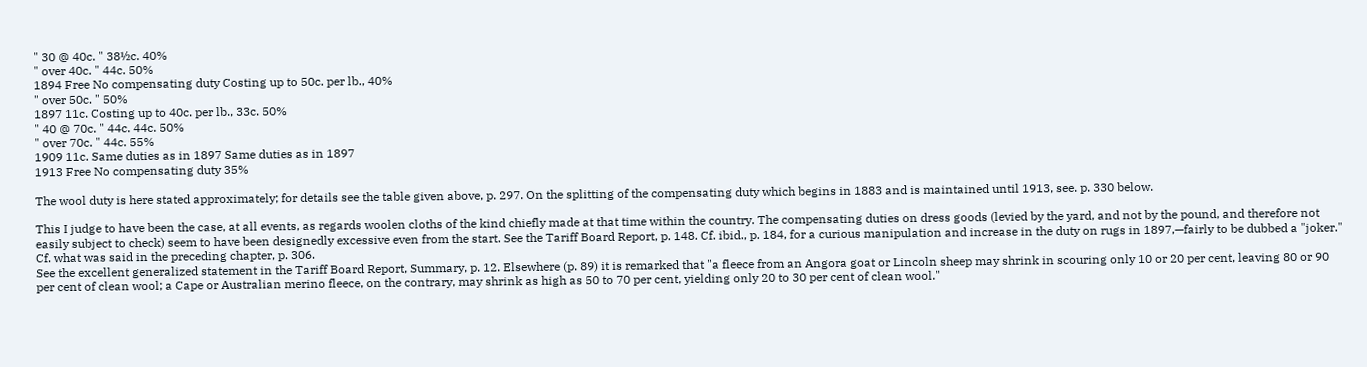" 30 @ 40c. " 38½c. 40%
" over 40c. " 44c. 50%
1894 Free No compensating duty Costing up to 50c. per lb., 40%
" over 50c. " 50%
1897 11c. Costing up to 40c. per lb., 33c. 50%
" 40 @ 70c. " 44c. 44c. 50%
" over 70c. " 44c. 55%
1909 11c. Same duties as in 1897 Same duties as in 1897
1913 Free No compensating duty 35%

The wool duty is here stated approximately; for details see the table given above, p. 297. On the splitting of the compensating duty which begins in 1883 and is maintained until 1913, see. p. 330 below.

This I judge to have been the case, at all events, as regards woolen cloths of the kind chiefly made at that time within the country. The compensating duties on dress goods (levied by the yard, and not by the pound, and therefore not easily subject to check) seem to have been designedly excessive even from the start. See the Tariff Board Report, p. 148. Cf. ibid., p. 184, for a curious manipulation and increase in the duty on rugs in 1897,—fairly to be dubbed a "joker."
Cf. what was said in the preceding chapter, p. 306.
See the excellent generalized statement in the Tariff Board Report, Summary, p. 12. Elsewhere (p. 89) it is remarked that "a fleece from an Angora goat or Lincoln sheep may shrink in scouring only 10 or 20 per cent, leaving 80 or 90 per cent of clean wool; a Cape or Australian merino fleece, on the contrary, may shrink as high as 50 to 70 per cent, yielding only 20 to 30 per cent of clean wool."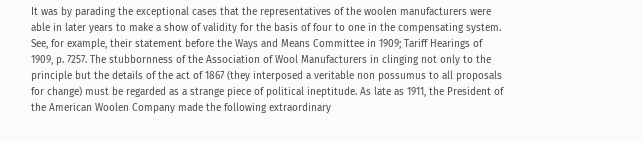It was by parading the exceptional cases that the representatives of the woolen manufacturers were able in later years to make a show of validity for the basis of four to one in the compensating system. See, for example, their statement before the Ways and Means Committee in 1909; Tariff Hearings of 1909, p. 7257. The stubbornness of the Association of Wool Manufacturers in clinging not only to the principle but the details of the act of 1867 (they interposed a veritable non possumus to all proposals for change) must be regarded as a strange piece of political ineptitude. As late as 1911, the President of the American Woolen Company made the following extraordinary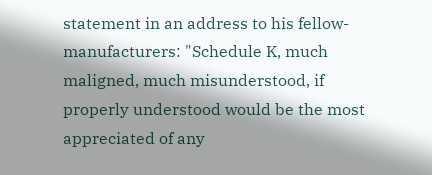statement in an address to his fellow-manufacturers: "Schedule K, much maligned, much misunderstood, if properly understood would be the most appreciated of any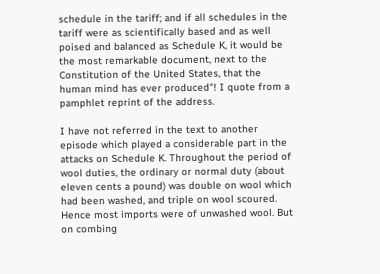schedule in the tariff; and if all schedules in the tariff were as scientifically based and as well poised and balanced as Schedule K, it would be the most remarkable document, next to the Constitution of the United States, that the human mind has ever produced"! I quote from a pamphlet reprint of the address.

I have not referred in the text to another episode which played a considerable part in the attacks on Schedule K. Throughout the period of wool duties, the ordinary or normal duty (about eleven cents a pound) was double on wool which had been washed, and triple on wool scoured. Hence most imports were of unwashed wool. But on combing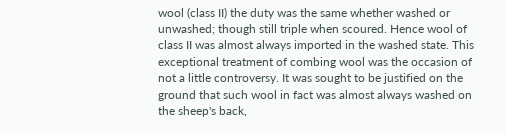wool (class II) the duty was the same whether washed or unwashed; though still triple when scoured. Hence wool of class II was almost always imported in the washed state. This exceptional treatment of combing wool was the occasion of not a little controversy. It was sought to be justified on the ground that such wool in fact was almost always washed on the sheep's back,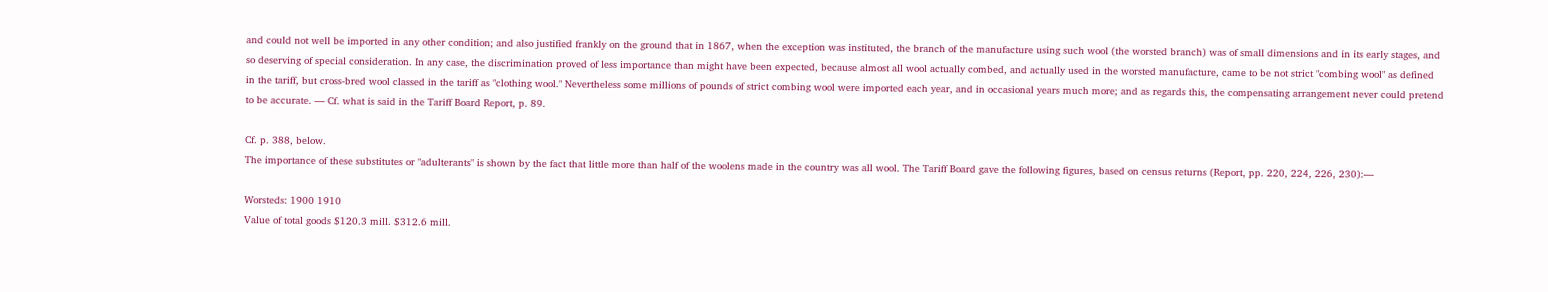and could not well be imported in any other condition; and also justified frankly on the ground that in 1867, when the exception was instituted, the branch of the manufacture using such wool (the worsted branch) was of small dimensions and in its early stages, and so deserving of special consideration. In any case, the discrimination proved of less importance than might have been expected, because almost all wool actually combed, and actually used in the worsted manufacture, came to be not strict "combing wool" as defined in the tariff, but cross-bred wool classed in the tariff as "clothing wool." Nevertheless some millions of pounds of strict combing wool were imported each year, and in occasional years much more; and as regards this, the compensating arrangement never could pretend to be accurate. — Cf. what is said in the Tariff Board Report, p. 89.

Cf. p. 388, below.
The importance of these substitutes or "adulterants" is shown by the fact that little more than half of the woolens made in the country was all wool. The Tariff Board gave the following figures, based on census returns (Report, pp. 220, 224, 226, 230):—

Worsteds: 1900 1910
Value of total goods $120.3 mill. $312.6 mill.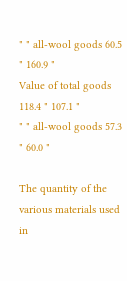" " all-wool goods 60.5 " 160.9 "
Value of total goods 118.4 " 107.1 "
" " all-wool goods 57.3 " 60.0 "

The quantity of the various materials used in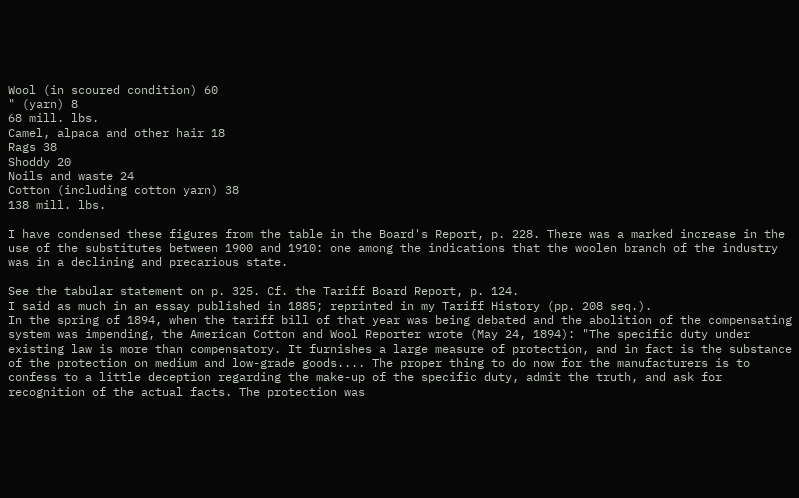Wool (in scoured condition) 60
" (yarn) 8
68 mill. lbs.
Camel, alpaca and other hair 18
Rags 38
Shoddy 20
Noils and waste 24
Cotton (including cotton yarn) 38
138 mill. lbs.

I have condensed these figures from the table in the Board's Report, p. 228. There was a marked increase in the use of the substitutes between 1900 and 1910: one among the indications that the woolen branch of the industry was in a declining and precarious state.

See the tabular statement on p. 325. Cf. the Tariff Board Report, p. 124.
I said as much in an essay published in 1885; reprinted in my Tariff History (pp. 208 seq.).
In the spring of 1894, when the tariff bill of that year was being debated and the abolition of the compensating system was impending, the American Cotton and Wool Reporter wrote (May 24, 1894): "The specific duty under existing law is more than compensatory. It furnishes a large measure of protection, and in fact is the substance of the protection on medium and low-grade goods.... The proper thing to do now for the manufacturers is to confess to a little deception regarding the make-up of the specific duty, admit the truth, and ask for recognition of the actual facts. The protection was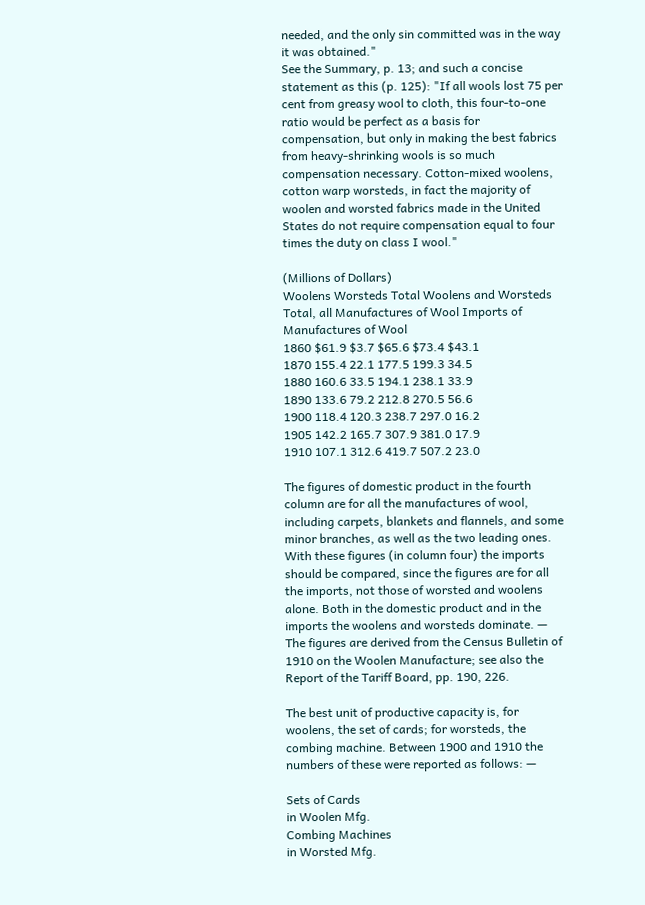needed, and the only sin committed was in the way it was obtained."
See the Summary, p. 13; and such a concise statement as this (p. 125): "If all wools lost 75 per cent from greasy wool to cloth, this four-to-one ratio would be perfect as a basis for compensation, but only in making the best fabrics from heavy-shrinking wools is so much compensation necessary. Cotton-mixed woolens, cotton warp worsteds, in fact the majority of woolen and worsted fabrics made in the United States do not require compensation equal to four times the duty on class I wool."

(Millions of Dollars)
Woolens Worsteds Total Woolens and Worsteds Total, all Manufactures of Wool Imports of Manufactures of Wool
1860 $61.9 $3.7 $65.6 $73.4 $43.1
1870 155.4 22.1 177.5 199.3 34.5
1880 160.6 33.5 194.1 238.1 33.9
1890 133.6 79.2 212.8 270.5 56.6
1900 118.4 120.3 238.7 297.0 16.2
1905 142.2 165.7 307.9 381.0 17.9
1910 107.1 312.6 419.7 507.2 23.0

The figures of domestic product in the fourth column are for all the manufactures of wool, including carpets, blankets and flannels, and some minor branches, as well as the two leading ones. With these figures (in column four) the imports should be compared, since the figures are for all the imports, not those of worsted and woolens alone. Both in the domestic product and in the imports the woolens and worsteds dominate. — The figures are derived from the Census Bulletin of 1910 on the Woolen Manufacture; see also the Report of the Tariff Board, pp. 190, 226.

The best unit of productive capacity is, for woolens, the set of cards; for worsteds, the combing machine. Between 1900 and 1910 the numbers of these were reported as follows: —

Sets of Cards
in Woolen Mfg.
Combing Machines
in Worsted Mfg.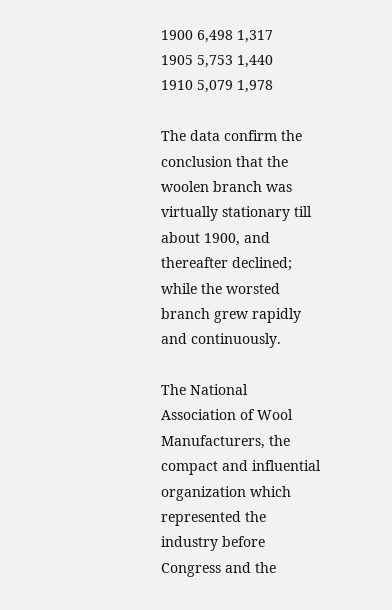1900 6,498 1,317
1905 5,753 1,440
1910 5,079 1,978

The data confirm the conclusion that the woolen branch was virtually stationary till about 1900, and thereafter declined; while the worsted branch grew rapidly and continuously.

The National Association of Wool Manufacturers, the compact and influential organization which represented the industry before Congress and the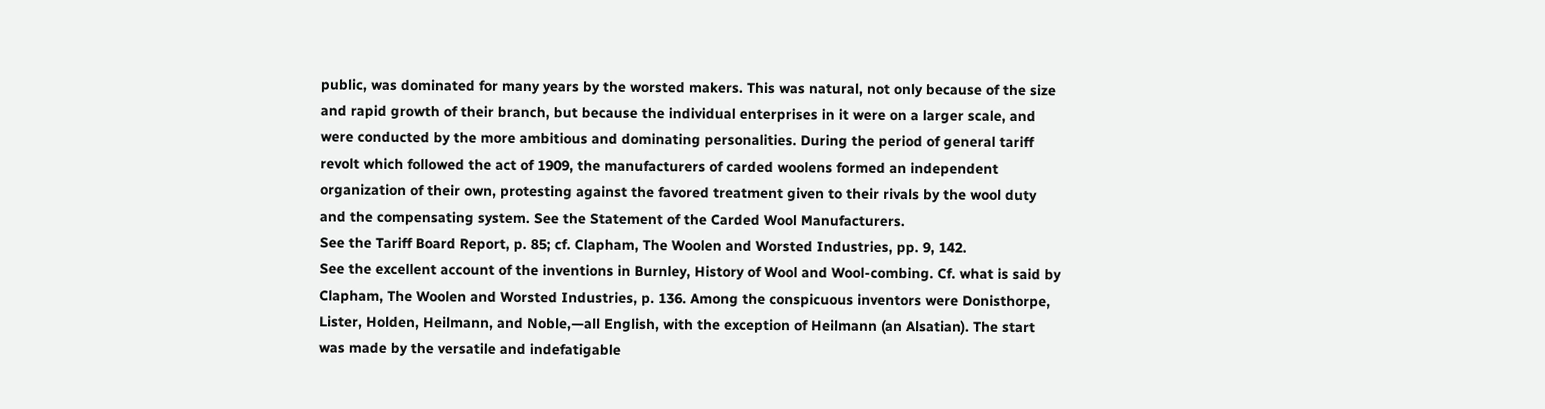public, was dominated for many years by the worsted makers. This was natural, not only because of the size and rapid growth of their branch, but because the individual enterprises in it were on a larger scale, and were conducted by the more ambitious and dominating personalities. During the period of general tariff revolt which followed the act of 1909, the manufacturers of carded woolens formed an independent organization of their own, protesting against the favored treatment given to their rivals by the wool duty and the compensating system. See the Statement of the Carded Wool Manufacturers.
See the Tariff Board Report, p. 85; cf. Clapham, The Woolen and Worsted Industries, pp. 9, 142.
See the excellent account of the inventions in Burnley, History of Wool and Wool-combing. Cf. what is said by Clapham, The Woolen and Worsted Industries, p. 136. Among the conspicuous inventors were Donisthorpe, Lister, Holden, Heilmann, and Noble,—all English, with the exception of Heilmann (an Alsatian). The start was made by the versatile and indefatigable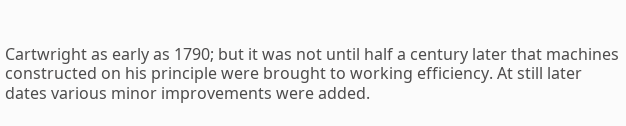Cartwright as early as 1790; but it was not until half a century later that machines constructed on his principle were brought to working efficiency. At still later dates various minor improvements were added.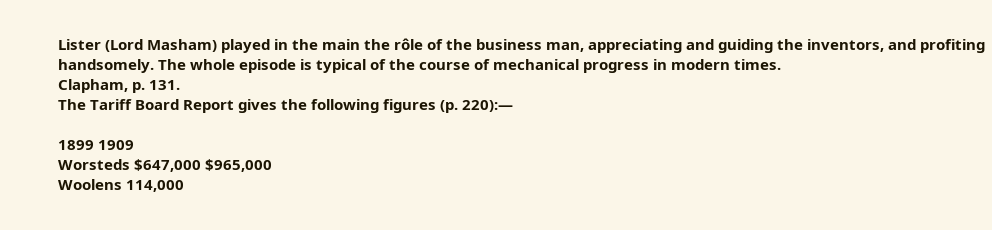Lister (Lord Masham) played in the main the rôle of the business man, appreciating and guiding the inventors, and profiting handsomely. The whole episode is typical of the course of mechanical progress in modern times.
Clapham, p. 131.
The Tariff Board Report gives the following figures (p. 220):—

1899 1909
Worsteds $647,000 $965,000
Woolens 114,000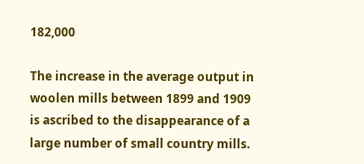182,000

The increase in the average output in woolen mills between 1899 and 1909 is ascribed to the disappearance of a large number of small country mills.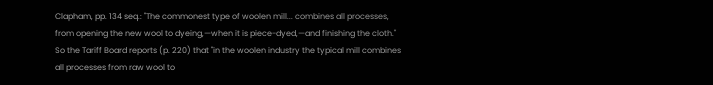Clapham, pp. 134 seq.: "The commonest type of woolen mill... combines all processes, from opening the new wool to dyeing,—when it is piece-dyed,—and finishing the cloth." So the Tariff Board reports (p. 220) that "in the woolen industry the typical mill combines all processes from raw wool to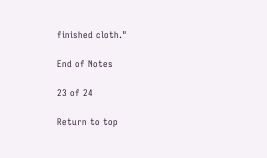finished cloth."

End of Notes

23 of 24

Return to top